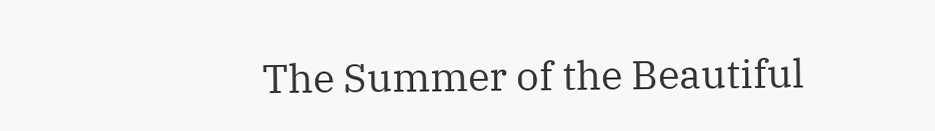The Summer of the Beautiful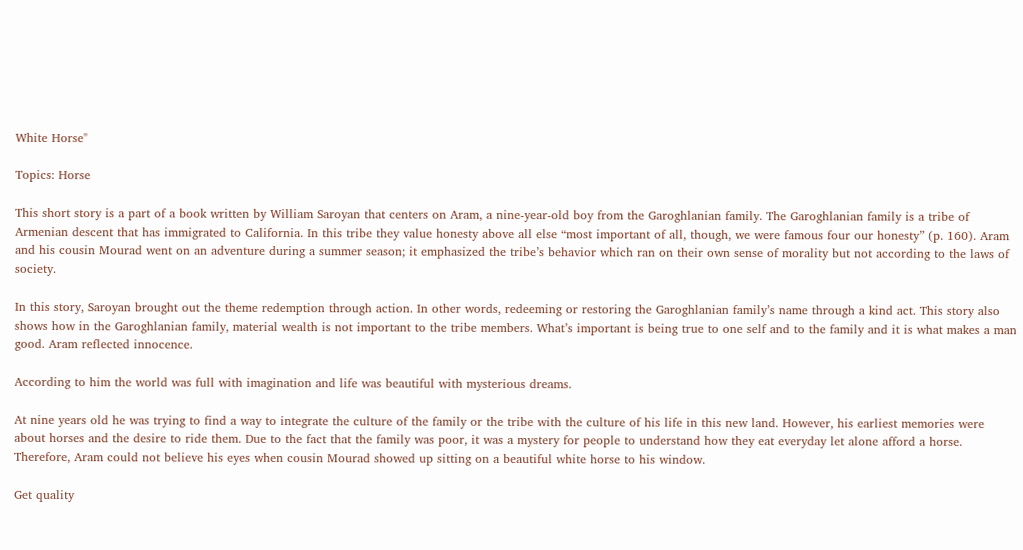White Horse"

Topics: Horse

This short story is a part of a book written by William Saroyan that centers on Aram, a nine-year-old boy from the Garoghlanian family. The Garoghlanian family is a tribe of Armenian descent that has immigrated to California. In this tribe they value honesty above all else “most important of all, though, we were famous four our honesty” (p. 160). Aram and his cousin Mourad went on an adventure during a summer season; it emphasized the tribe’s behavior which ran on their own sense of morality but not according to the laws of society.

In this story, Saroyan brought out the theme redemption through action. In other words, redeeming or restoring the Garoghlanian family’s name through a kind act. This story also shows how in the Garoghlanian family, material wealth is not important to the tribe members. What’s important is being true to one self and to the family and it is what makes a man good. Aram reflected innocence.

According to him the world was full with imagination and life was beautiful with mysterious dreams.

At nine years old he was trying to find a way to integrate the culture of the family or the tribe with the culture of his life in this new land. However, his earliest memories were about horses and the desire to ride them. Due to the fact that the family was poor, it was a mystery for people to understand how they eat everyday let alone afford a horse. Therefore, Aram could not believe his eyes when cousin Mourad showed up sitting on a beautiful white horse to his window.

Get quality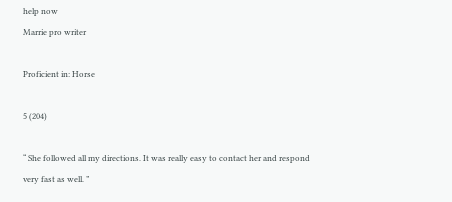help now
Marrie pro writer

Proficient in: Horse

5 (204)

“ She followed all my directions. It was really easy to contact her and respond very fast as well. ”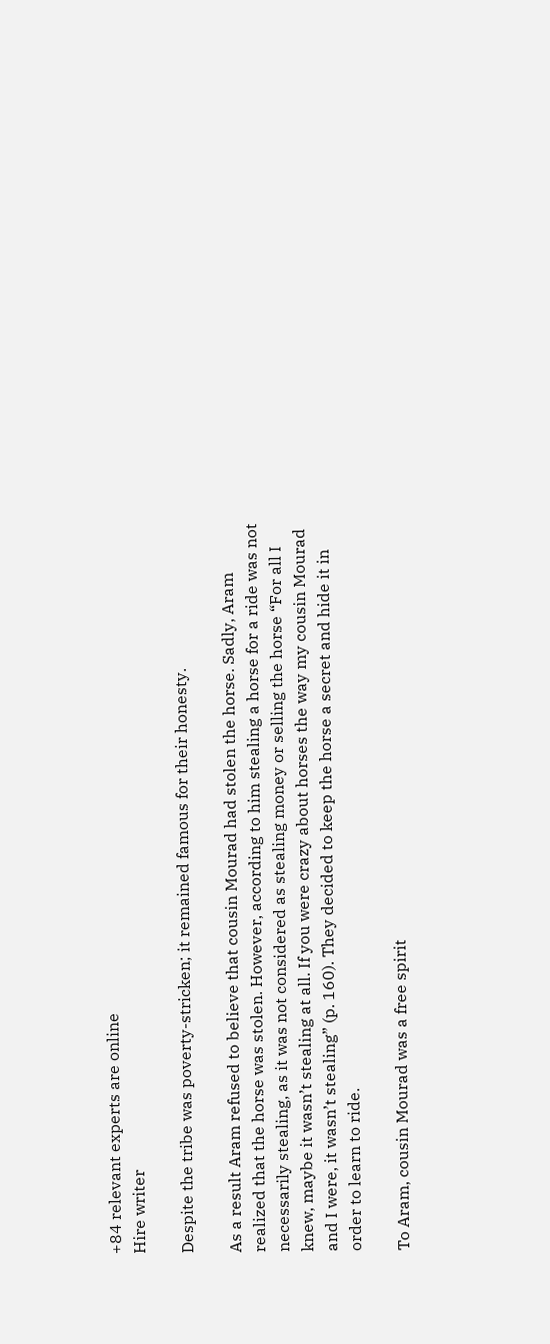+84 relevant experts are online
Hire writer

Despite the tribe was poverty-stricken; it remained famous for their honesty.

As a result Aram refused to believe that cousin Mourad had stolen the horse. Sadly, Aram realized that the horse was stolen. However, according to him stealing a horse for a ride was not necessarily stealing, as it was not considered as stealing money or selling the horse “For all I knew, maybe it wasn’t stealing at all. If you were crazy about horses the way my cousin Mourad and I were, it wasn’t stealing” (p. 160). They decided to keep the horse a secret and hide it in order to learn to ride.

To Aram, cousin Mourad was a free spirit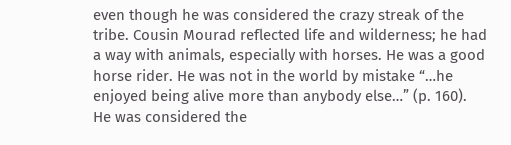even though he was considered the crazy streak of the tribe. Cousin Mourad reflected life and wilderness; he had a way with animals, especially with horses. He was a good horse rider. He was not in the world by mistake “…he enjoyed being alive more than anybody else…” (p. 160). He was considered the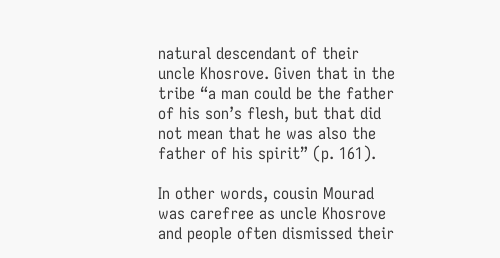natural descendant of their uncle Khosrove. Given that in the tribe “a man could be the father of his son’s flesh, but that did not mean that he was also the father of his spirit” (p. 161).

In other words, cousin Mourad was carefree as uncle Khosrove and people often dismissed their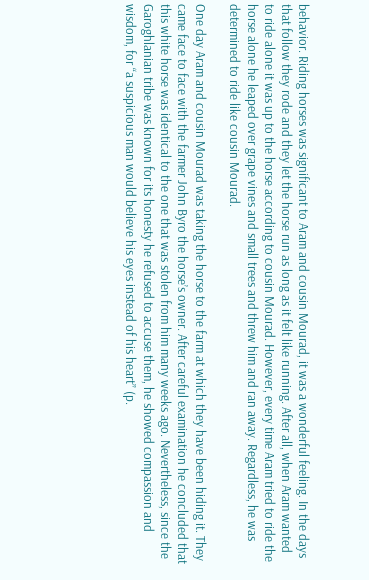behavior. Riding horses was significant to Aram and cousin Mourad, it was a wonderful feeling. In the days that follow they rode and they let the horse run as long as it felt like running. After all, when Aram wanted to ride alone it was up to the horse according to cousin Mourad. However, every time Aram tried to ride the horse alone he leaped over grape vines and small trees and threw him and ran away. Regardless, he was determined to ride like cousin Mourad.

One day Aram and cousin Mourad was taking the horse to the farm at which they have been hiding it. They came face to face with the farmer John Byro the horse’s owner. After careful examination he concluded that this white horse was identical to the one that was stolen from him many weeks ago. Nevertheless, since the Garoghlanian tribe was known for its honesty he refused to accuse them, he showed compassion and wisdom, for “a suspicious man would believe his eyes instead of his heart” (p.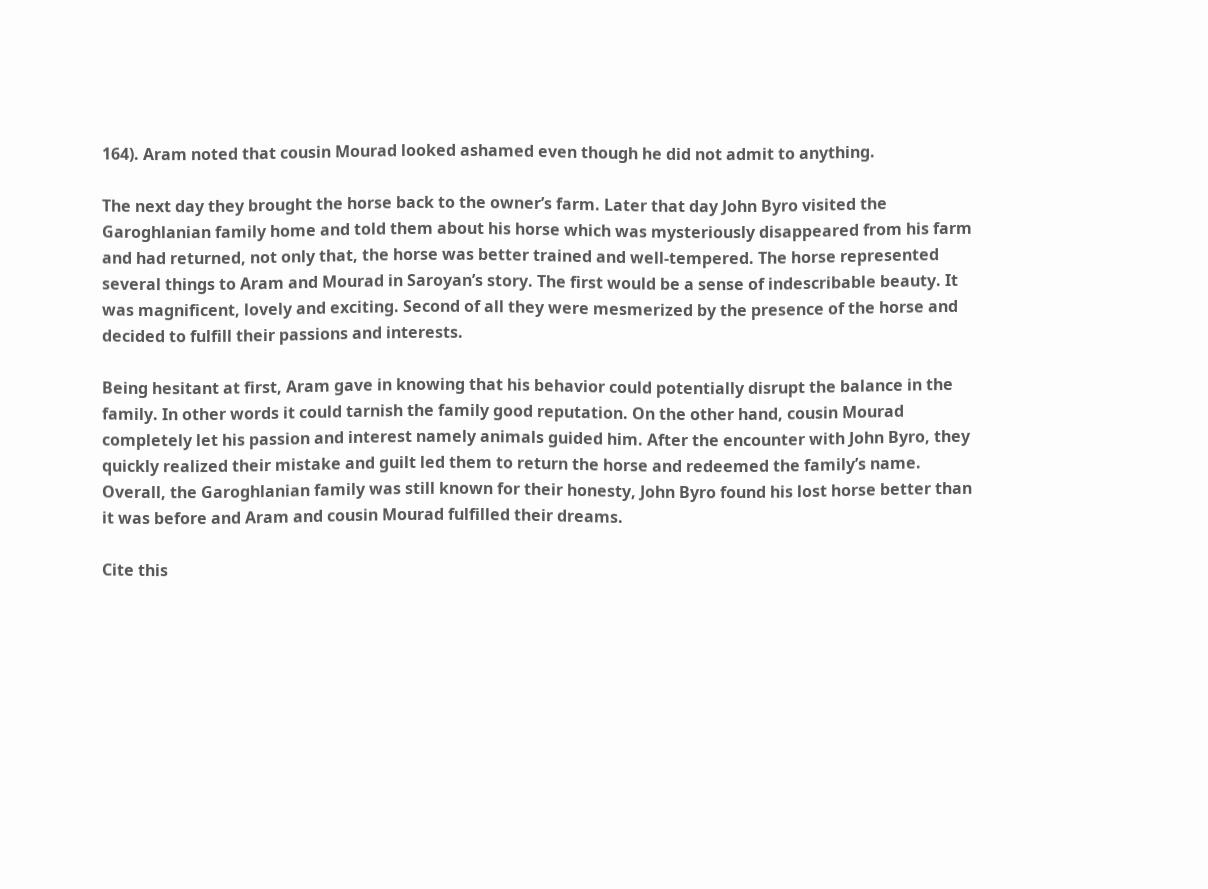164). Aram noted that cousin Mourad looked ashamed even though he did not admit to anything.

The next day they brought the horse back to the owner’s farm. Later that day John Byro visited the Garoghlanian family home and told them about his horse which was mysteriously disappeared from his farm and had returned, not only that, the horse was better trained and well-tempered. The horse represented several things to Aram and Mourad in Saroyan’s story. The first would be a sense of indescribable beauty. It was magnificent, lovely and exciting. Second of all they were mesmerized by the presence of the horse and decided to fulfill their passions and interests.

Being hesitant at first, Aram gave in knowing that his behavior could potentially disrupt the balance in the family. In other words it could tarnish the family good reputation. On the other hand, cousin Mourad completely let his passion and interest namely animals guided him. After the encounter with John Byro, they quickly realized their mistake and guilt led them to return the horse and redeemed the family’s name. Overall, the Garoghlanian family was still known for their honesty, John Byro found his lost horse better than it was before and Aram and cousin Mourad fulfilled their dreams.

Cite this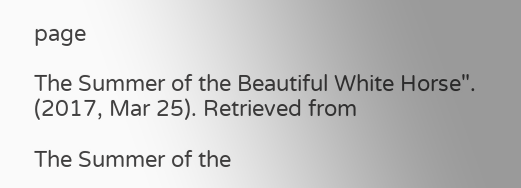page

The Summer of the Beautiful White Horse". (2017, Mar 25). Retrieved from

The Summer of the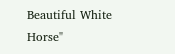Beautiful White Horse"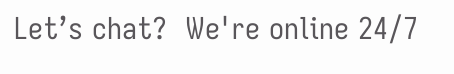Let’s chat?  We're online 24/7